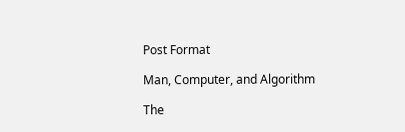Post Format

Man, Computer, and Algorithm

The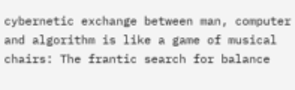cybernetic exchange between man, computer and algorithm is like a game of musical chairs: The frantic search for balance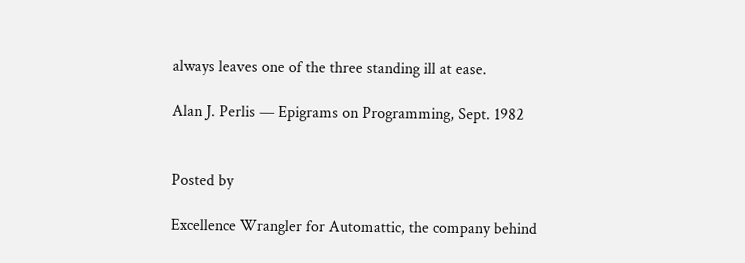always leaves one of the three standing ill at ease.

Alan J. Perlis — Epigrams on Programming, Sept. 1982


Posted by

Excellence Wrangler for Automattic, the company behind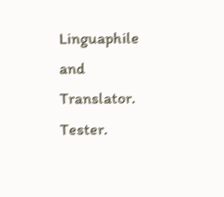Linguaphile and Translator. Tester.